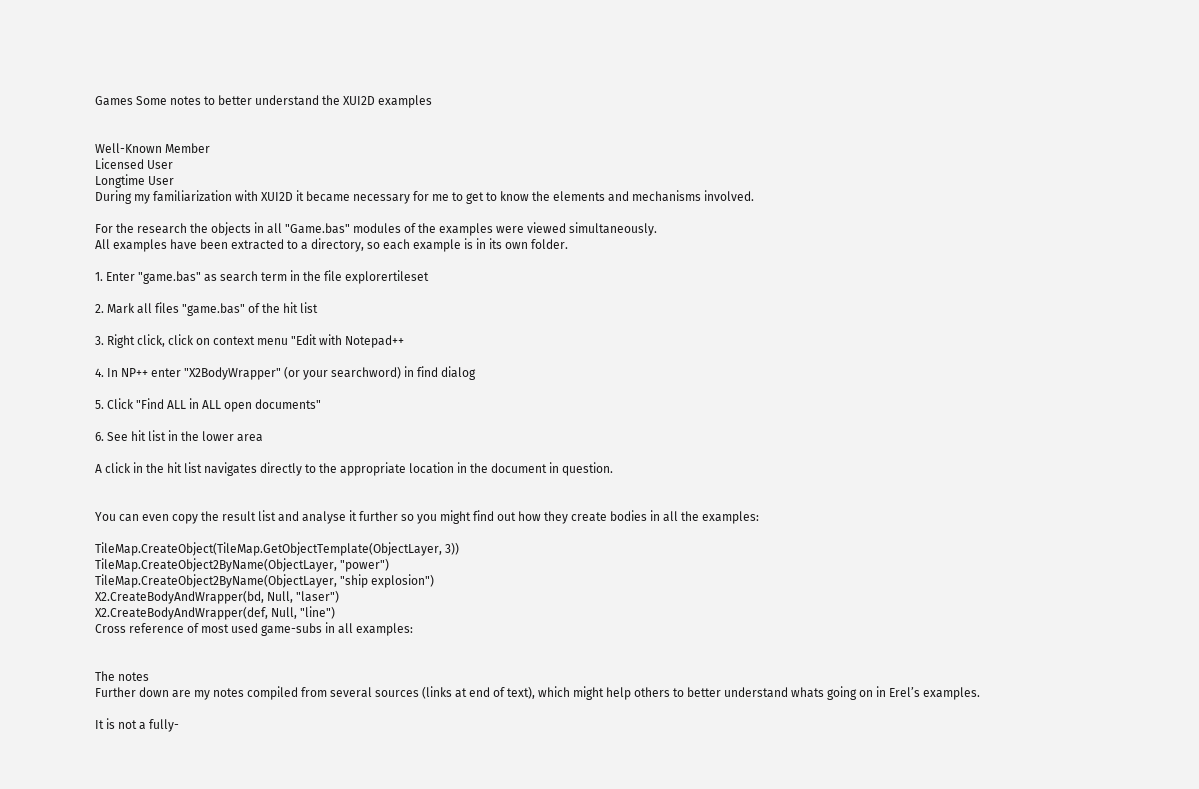Games Some notes to better understand the XUI2D examples


Well-Known Member
Licensed User
Longtime User
During my familiarization with XUI2D it became necessary for me to get to know the elements and mechanisms involved.

For the research the objects in all "Game.bas" modules of the examples were viewed simultaneously.
All examples have been extracted to a directory, so each example is in its own folder.

1. Enter "game.bas" as search term in the file explorertileset

2. Mark all files "game.bas" of the hit list

3. Right click, click on context menu "Edit with Notepad++

4. In NP++ enter "X2BodyWrapper" (or your searchword) in find dialog

5. Click "Find ALL in ALL open documents"

6. See hit list in the lower area

A click in the hit list navigates directly to the appropriate location in the document in question.


You can even copy the result list and analyse it further so you might find out how they create bodies in all the examples:

TileMap.CreateObject(TileMap.GetObjectTemplate(ObjectLayer, 3))
TileMap.CreateObject2ByName(ObjectLayer, "power")
TileMap.CreateObject2ByName(ObjectLayer, "ship explosion")
X2.CreateBodyAndWrapper(bd, Null, "laser")
X2.CreateBodyAndWrapper(def, Null, "line")
Cross reference of most used game-subs in all examples:


The notes
Further down are my notes compiled from several sources (links at end of text), which might help others to better understand whats going on in Erel’s examples.

It is not a fully-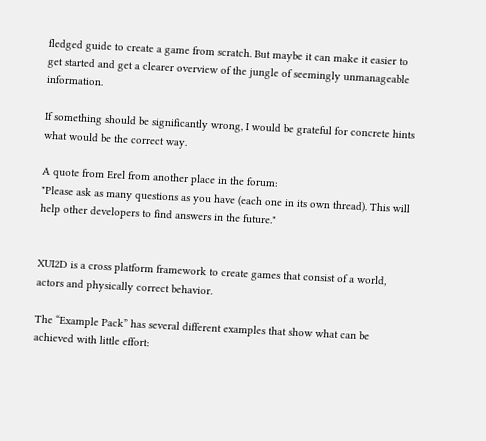fledged guide to create a game from scratch. But maybe it can make it easier to get started and get a clearer overview of the jungle of seemingly unmanageable information.

If something should be significantly wrong, I would be grateful for concrete hints what would be the correct way.

A quote from Erel from another place in the forum:
"Please ask as many questions as you have (each one in its own thread). This will help other developers to find answers in the future."


XUI2D is a cross platform framework to create games that consist of a world, actors and physically correct behavior.

The “Example Pack” has several different examples that show what can be achieved with little effort: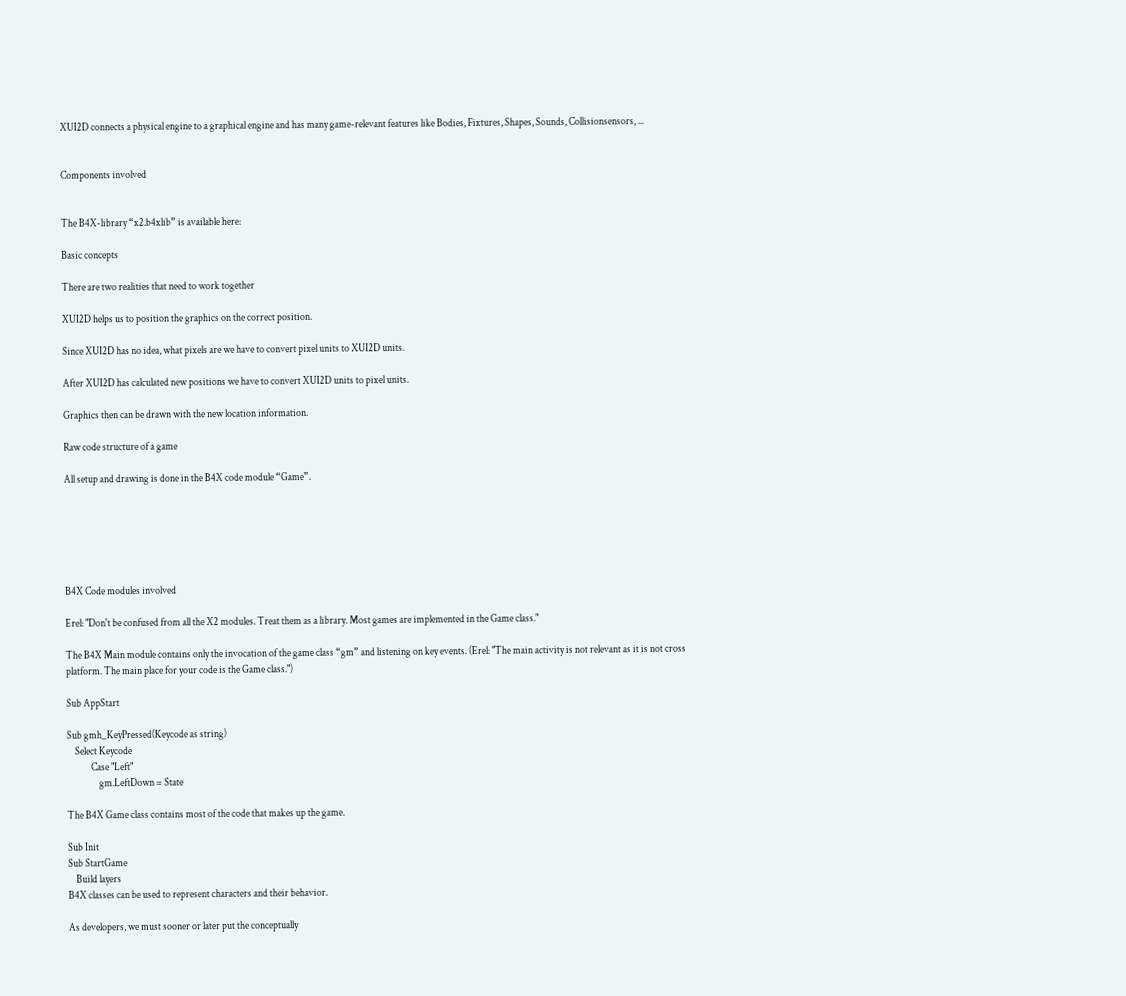XUI2D connects a physical engine to a graphical engine and has many game-relevant features like Bodies, Fixtures, Shapes, Sounds, Collisionsensors, ...


Components involved


The B4X-library “x2.b4xlib” is available here:

Basic concepts

There are two realities that need to work together

XUI2D helps us to position the graphics on the correct position.

Since XUI2D has no idea, what pixels are we have to convert pixel units to XUI2D units.

After XUI2D has calculated new positions we have to convert XUI2D units to pixel units.

Graphics then can be drawn with the new location information.

Raw code structure of a game

All setup and drawing is done in the B4X code module “Game”.






B4X Code modules involved

Erel: "Don't be confused from all the X2 modules. Treat them as a library. Most games are implemented in the Game class."

The B4X Main module contains only the invocation of the game class “gm” and listening on key events. (Erel: "The main activity is not relevant as it is not cross platform. The main place for your code is the Game class.")

Sub AppStart

Sub gmh_KeyPressed(Keycode as string)
    Select Keycode
            Case "Left"
                gm.LeftDown = State

The B4X Game class contains most of the code that makes up the game.

Sub Init
Sub StartGame
    Build layers
B4X classes can be used to represent characters and their behavior.

As developers, we must sooner or later put the conceptually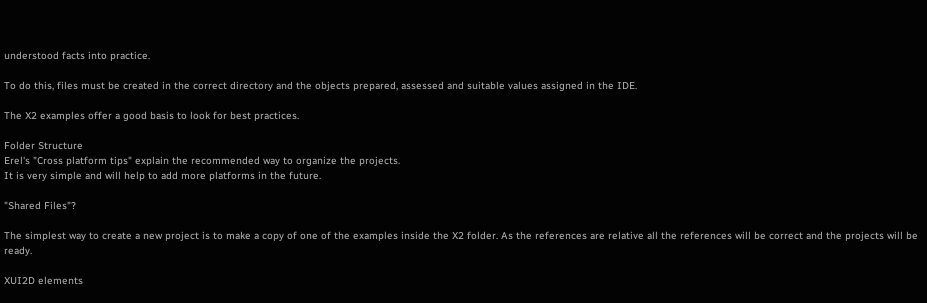understood facts into practice.

To do this, files must be created in the correct directory and the objects prepared, assessed and suitable values assigned in the IDE.

The X2 examples offer a good basis to look for best practices.

Folder Structure
Erel's "Cross platform tips" explain the recommended way to organize the projects.
It is very simple and will help to add more platforms in the future.

"Shared Files"?

The simplest way to create a new project is to make a copy of one of the examples inside the X2 folder. As the references are relative all the references will be correct and the projects will be ready.

XUI2D elements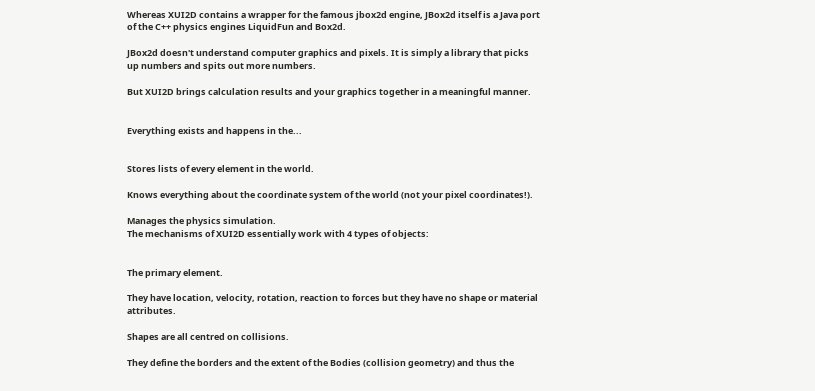Whereas XUI2D contains a wrapper for the famous jbox2d engine, JBox2d itself is a Java port of the C++ physics engines LiquidFun and Box2d.

JBox2d doesn't understand computer graphics and pixels. It is simply a library that picks up numbers and spits out more numbers.

But XUI2D brings calculation results and your graphics together in a meaningful manner.


Everything exists and happens in the...


Stores lists of every element in the world.

Knows everything about the coordinate system of the world (not your pixel coordinates!).

Manages the physics simulation.
The mechanisms of XUI2D essentially work with 4 types of objects:


The primary element.

They have location, velocity, rotation, reaction to forces but they have no shape or material attributes.

Shapes are all centred on collisions.

They define the borders and the extent of the Bodies (collision geometry) and thus the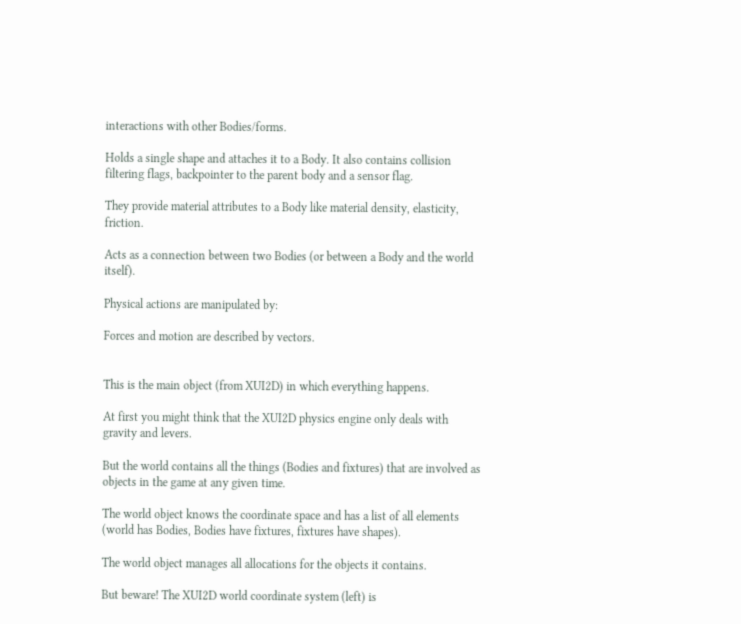interactions with other Bodies/forms.

Holds a single shape and attaches it to a Body. It also contains collision filtering flags, backpointer to the parent body and a sensor flag.

They provide material attributes to a Body like material density, elasticity, friction.

Acts as a connection between two Bodies (or between a Body and the world itself).

Physical actions are manipulated by:

Forces and motion are described by vectors.


This is the main object (from XUI2D) in which everything happens.

At first you might think that the XUI2D physics engine only deals with gravity and levers.

But the world contains all the things (Bodies and fixtures) that are involved as objects in the game at any given time.

The world object knows the coordinate space and has a list of all elements (world has Bodies, Bodies have fixtures, fixtures have shapes).

The world object manages all allocations for the objects it contains.

But beware! The XUI2D world coordinate system (left) is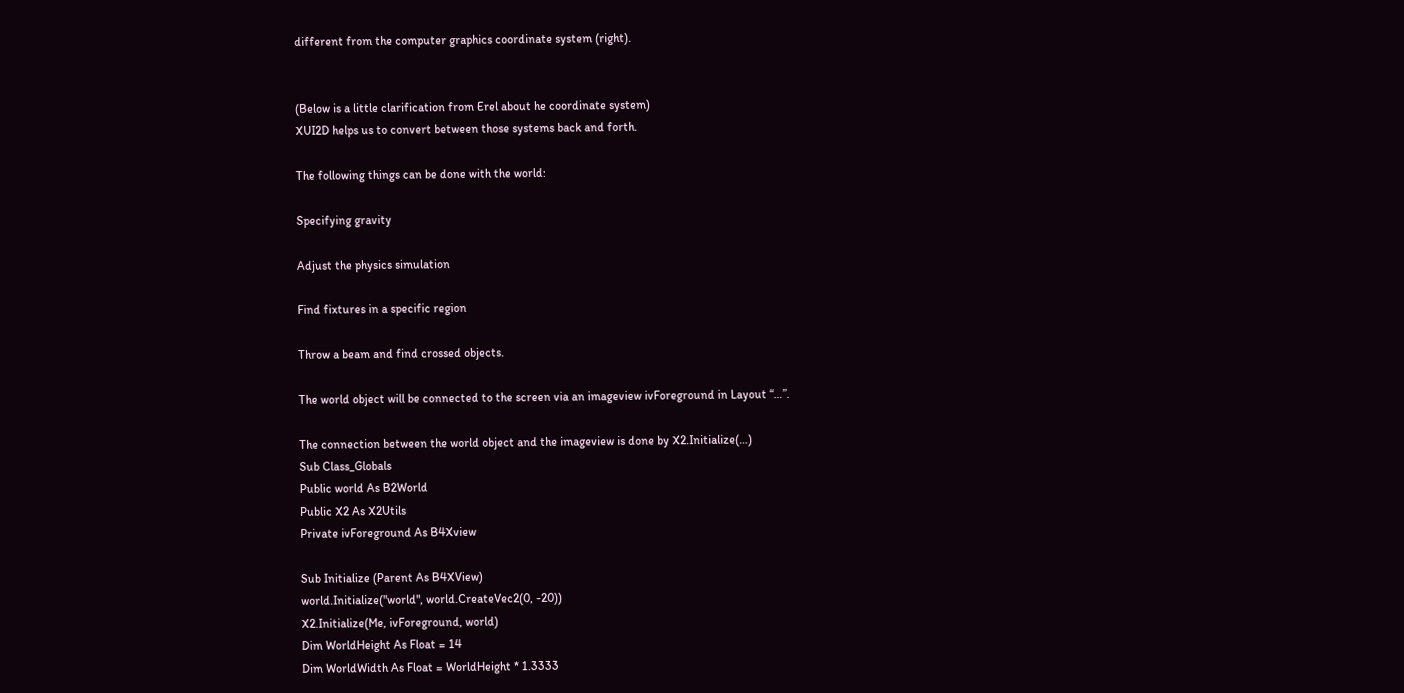different from the computer graphics coordinate system (right).


(Below is a little clarification from Erel about he coordinate system)
XUI2D helps us to convert between those systems back and forth.

The following things can be done with the world:

Specifying gravity

Adjust the physics simulation

Find fixtures in a specific region

Throw a beam and find crossed objects.

The world object will be connected to the screen via an imageview ivForeground in Layout “…”.

The connection between the world object and the imageview is done by X2.Initialize(…)
Sub Class_Globals
Public world As B2World
Public X2 As X2Utils
Private ivForeground As B4Xview

Sub Initialize (Parent As B4XView)
world.Initialize("world", world.CreateVec2(0, -20))
X2.Initialize(Me, ivForeground, world)
Dim WorldHeight As Float = 14
Dim WorldWidth As Float = WorldHeight * 1.3333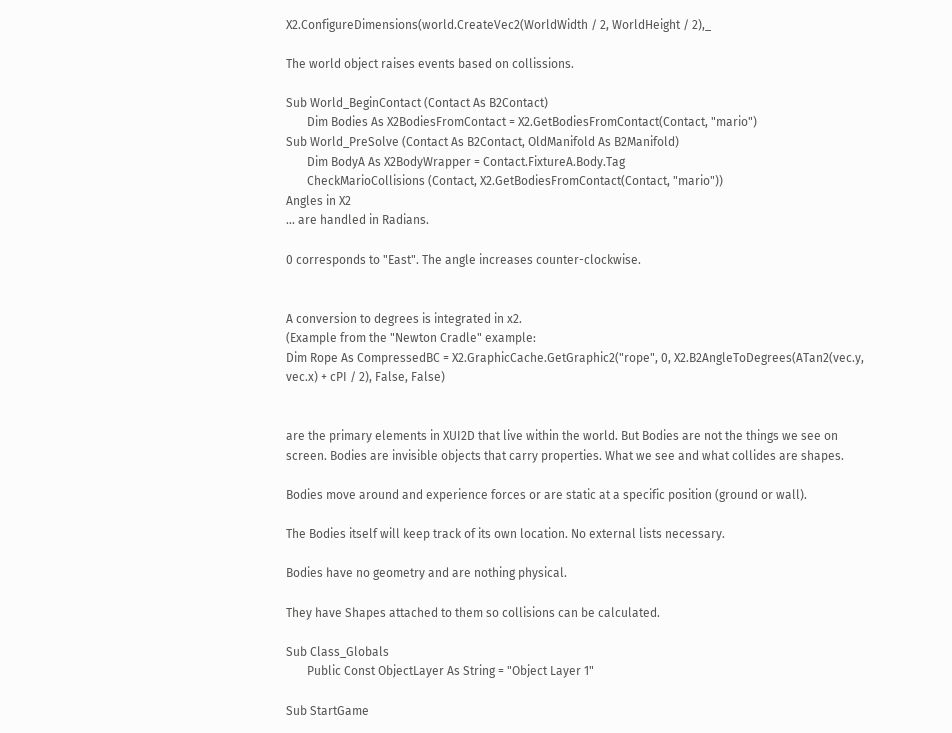X2.ConfigureDimensions(world.CreateVec2(WorldWidth / 2, WorldHeight / 2),_

The world object raises events based on collissions.

Sub World_BeginContact (Contact As B2Contact)
       Dim Bodies As X2BodiesFromContact = X2.GetBodiesFromContact(Contact, "mario")
Sub World_PreSolve (Contact As B2Contact, OldManifold As B2Manifold)
       Dim BodyA As X2BodyWrapper = Contact.FixtureA.Body.Tag
       CheckMarioCollisions (Contact, X2.GetBodiesFromContact(Contact, "mario"))
Angles in X2
... are handled in Radians.

0 corresponds to "East". The angle increases counter-clockwise.


A conversion to degrees is integrated in x2.
(Example from the "Newton Cradle" example:
Dim Rope As CompressedBC = X2.GraphicCache.GetGraphic2("rope", 0, X2.B2AngleToDegrees(ATan2(vec.y, vec.x) + cPI / 2), False, False)


are the primary elements in XUI2D that live within the world. But Bodies are not the things we see on screen. Bodies are invisible objects that carry properties. What we see and what collides are shapes.

Bodies move around and experience forces or are static at a specific position (ground or wall).

The Bodies itself will keep track of its own location. No external lists necessary.

Bodies have no geometry and are nothing physical.

They have Shapes attached to them so collisions can be calculated.

Sub Class_Globals
       Public Const ObjectLayer As String = "Object Layer 1"

Sub StartGame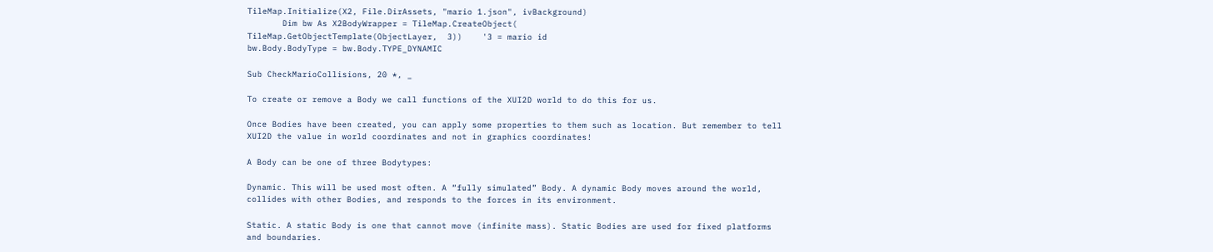TileMap.Initialize(X2, File.DirAssets, "mario 1.json", ivBackground)
       Dim bw As X2BodyWrapper = TileMap.CreateObject(                                           TileMap.GetObjectTemplate(ObjectLayer,  3))    '3 = mario id
bw.Body.BodyType = bw.Body.TYPE_DYNAMIC

Sub CheckMarioCollisions, 20 *, _

To create or remove a Body we call functions of the XUI2D world to do this for us.

Once Bodies have been created, you can apply some properties to them such as location. But remember to tell XUI2D the value in world coordinates and not in graphics coordinates!

A Body can be one of three Bodytypes:

Dynamic. This will be used most often. A “fully simulated” Body. A dynamic Body moves around the world, collides with other Bodies, and responds to the forces in its environment.

Static. A static Body is one that cannot move (infinite mass). Static Bodies are used for fixed platforms and boundaries.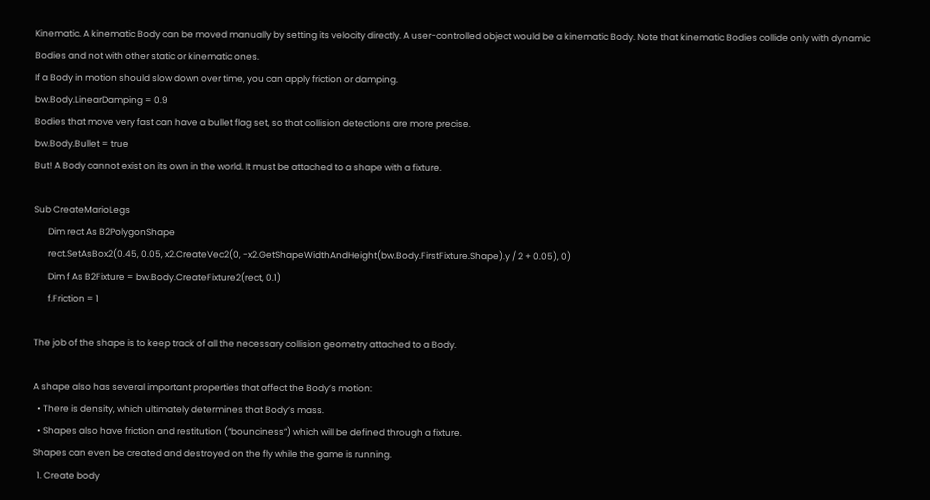Kinematic. A kinematic Body can be moved manually by setting its velocity directly. A user-controlled object would be a kinematic Body. Note that kinematic Bodies collide only with dynamic Bodies and not with other static or kinematic ones.
If a Body in motion should slow down over time, you can apply friction or damping.
bw.Body.LinearDamping = 0.9
Bodies that move very fast can have a bullet flag set, so that collision detections are more precise.
bw.Body.Bullet = true
But! A Body cannot exist on its own in the world. It must be attached to a shape with a fixture.

Sub CreateMarioLegs
       Dim rect As B2PolygonShape
       rect.SetAsBox2(0.45, 0.05, x2.CreateVec2(0, -x2.GetShapeWidthAndHeight(bw.Body.FirstFixture.Shape).y / 2 + 0.05), 0)
       Dim f As B2Fixture = bw.Body.CreateFixture2(rect, 0.1)
       f.Friction = 1

The job of the shape is to keep track of all the necessary collision geometry attached to a Body.

A shape also has several important properties that affect the Body’s motion:
  • There is density, which ultimately determines that Body’s mass.
  • Shapes also have friction and restitution (“bounciness”) which will be defined through a fixture.
Shapes can even be created and destroyed on the fly while the game is running.
  1. Create body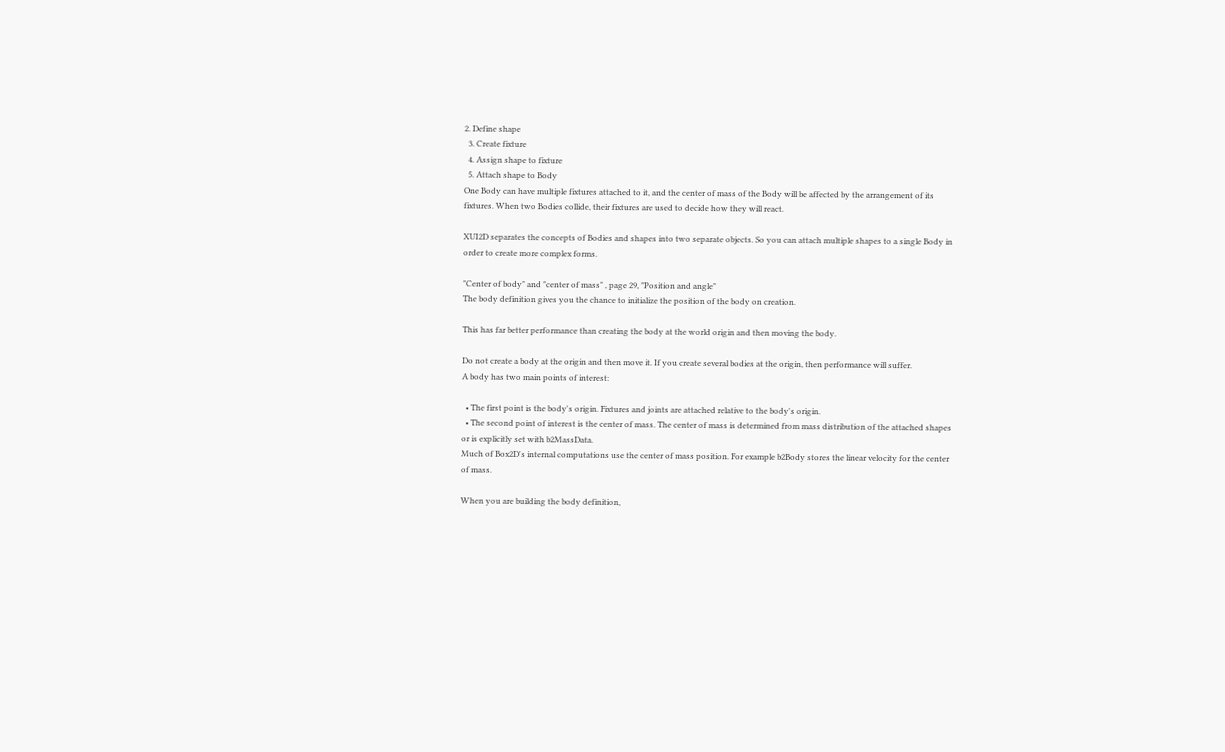2. Define shape
  3. Create fixture
  4. Assign shape to fixture
  5. Attach shape to Body
One Body can have multiple fixtures attached to it, and the center of mass of the Body will be affected by the arrangement of its fixtures. When two Bodies collide, their fixtures are used to decide how they will react.

XUI2D separates the concepts of Bodies and shapes into two separate objects. So you can attach multiple shapes to a single Body in order to create more complex forms.

"Center of body" and "center of mass" , page 29, "Position and angle"
The body definition gives you the chance to initialize the position of the body on creation.

This has far better performance than creating the body at the world origin and then moving the body.

Do not create a body at the origin and then move it. If you create several bodies at the origin, then performance will suffer.
A body has two main points of interest:

  • The first point is the body's origin. Fixtures and joints are attached relative to the body's origin.
  • The second point of interest is the center of mass. The center of mass is determined from mass distribution of the attached shapes or is explicitly set with b2MassData.
Much of Box2D's internal computations use the center of mass position. For example b2Body stores the linear velocity for the center of mass.

When you are building the body definition,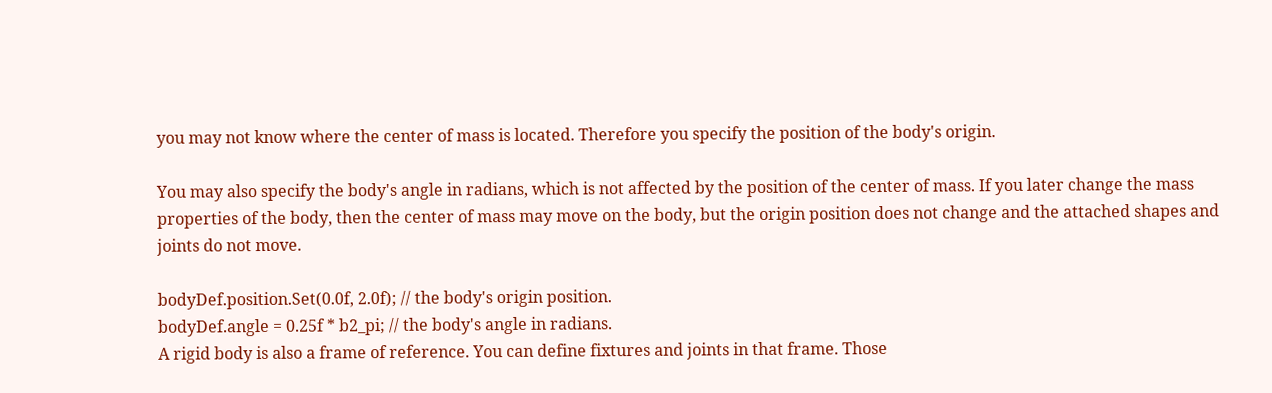you may not know where the center of mass is located. Therefore you specify the position of the body's origin.

You may also specify the body's angle in radians, which is not affected by the position of the center of mass. If you later change the mass properties of the body, then the center of mass may move on the body, but the origin position does not change and the attached shapes and joints do not move.

bodyDef.position.Set(0.0f, 2.0f); // the body's origin position.
bodyDef.angle = 0.25f * b2_pi; // the body's angle in radians.
A rigid body is also a frame of reference. You can define fixtures and joints in that frame. Those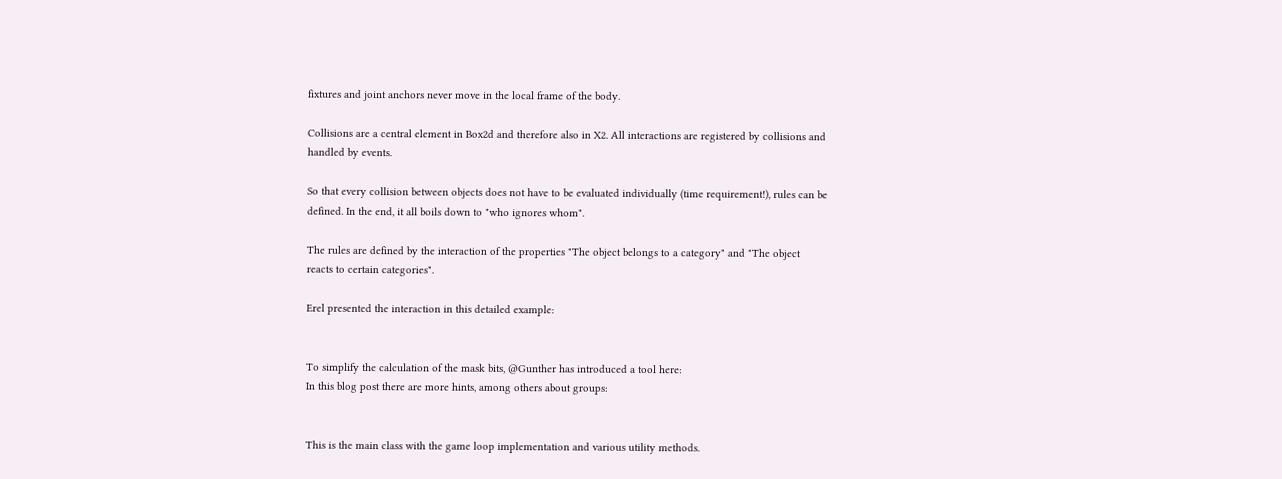fixtures and joint anchors never move in the local frame of the body.

Collisions are a central element in Box2d and therefore also in X2. All interactions are registered by collisions and handled by events.

So that every collision between objects does not have to be evaluated individually (time requirement!), rules can be defined. In the end, it all boils down to "who ignores whom".

The rules are defined by the interaction of the properties "The object belongs to a category" and "The object reacts to certain categories".

Erel presented the interaction in this detailed example:


To simplify the calculation of the mask bits, @Gunther has introduced a tool here:
In this blog post there are more hints, among others about groups:


This is the main class with the game loop implementation and various utility methods.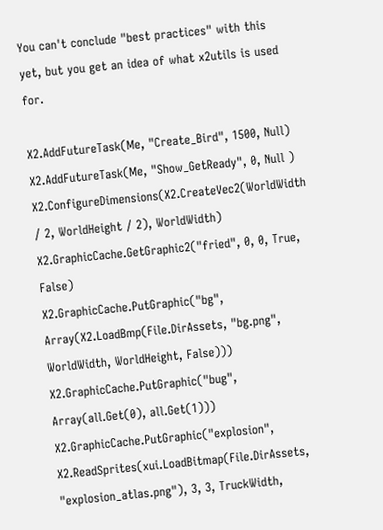You can't conclude "best practices" with this yet, but you get an idea of what x2utils is used for.

X2.AddFutureTask(Me, "Create_Bird", 1500, Null)
X2.AddFutureTask(Me, "Show_GetReady", 0, Null )
X2.ConfigureDimensions(X2.CreateVec2(WorldWidth / 2, WorldHeight / 2), WorldWidth)
X2.GraphicCache.GetGraphic2("fried", 0, 0, True, False)
X2.GraphicCache.PutGraphic("bg", Array(X2.LoadBmp(File.DirAssets, "bg.png", WorldWidth, WorldHeight, False)))
X2.GraphicCache.PutGraphic("bug", Array(all.Get(0), all.Get(1)))
X2.GraphicCache.PutGraphic("explosion", X2.ReadSprites(xui.LoadBitmap(File.DirAssets, "explosion_atlas.png"), 3, 3, TruckWidth,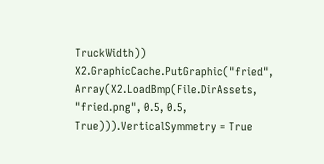TruckWidth))
X2.GraphicCache.PutGraphic("fried", Array(X2.LoadBmp(File.DirAssets, "fried.png", 0.5, 0.5, True))).VerticalSymmetry = True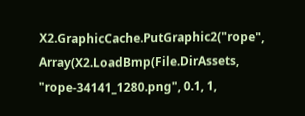X2.GraphicCache.PutGraphic2("rope", Array(X2.LoadBmp(File.DirAssets, "rope-34141_1280.png", 0.1, 1,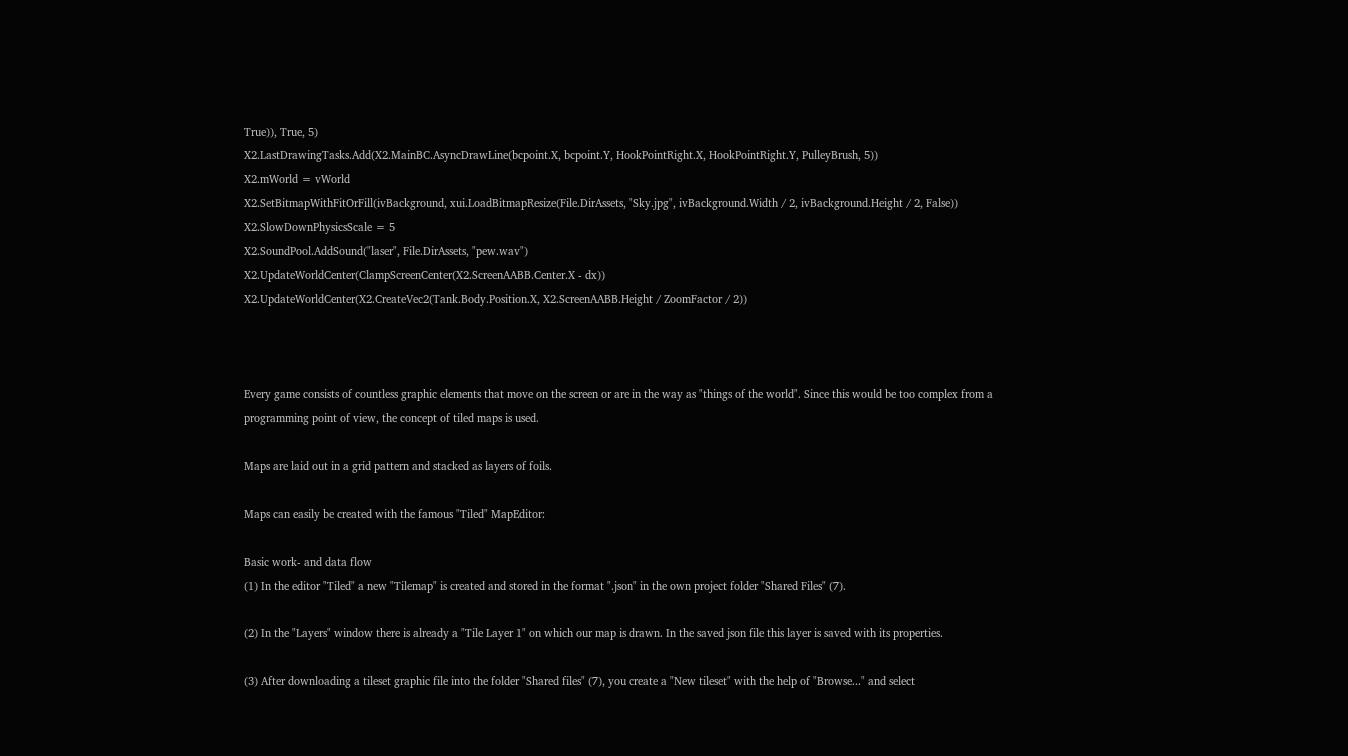True)), True, 5)
X2.LastDrawingTasks.Add(X2.MainBC.AsyncDrawLine(bcpoint.X, bcpoint.Y, HookPointRight.X, HookPointRight.Y, PulleyBrush, 5))
X2.mWorld = vWorld
X2.SetBitmapWithFitOrFill(ivBackground, xui.LoadBitmapResize(File.DirAssets, "Sky.jpg", ivBackground.Width / 2, ivBackground.Height / 2, False))
X2.SlowDownPhysicsScale = 5
X2.SoundPool.AddSound("laser", File.DirAssets, "pew.wav")
X2.UpdateWorldCenter(ClampScreenCenter(X2.ScreenAABB.Center.X - dx))
X2.UpdateWorldCenter(X2.CreateVec2(Tank.Body.Position.X, X2.ScreenAABB.Height / ZoomFactor / 2))



Every game consists of countless graphic elements that move on the screen or are in the way as "things of the world". Since this would be too complex from a programming point of view, the concept of tiled maps is used.

Maps are laid out in a grid pattern and stacked as layers of foils.

Maps can easily be created with the famous "Tiled" MapEditor:

Basic work- and data flow
(1) In the editor "Tiled" a new "Tilemap" is created and stored in the format ".json" in the own project folder "Shared Files" (7).

(2) In the "Layers" window there is already a "Tile Layer 1" on which our map is drawn. In the saved json file this layer is saved with its properties.

(3) After downloading a tileset graphic file into the folder "Shared files" (7), you create a "New tileset" with the help of "Browse..." and select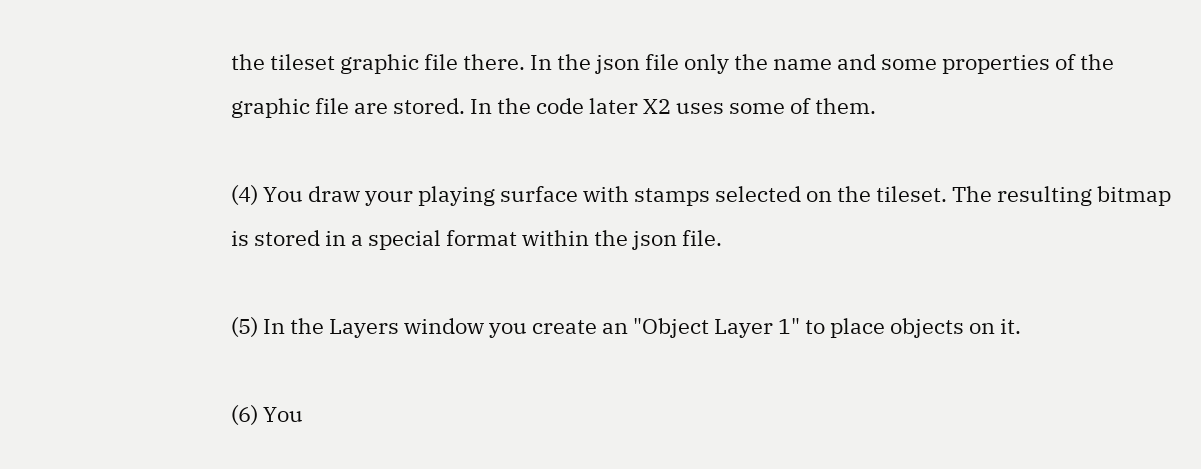the tileset graphic file there. In the json file only the name and some properties of the graphic file are stored. In the code later X2 uses some of them.

(4) You draw your playing surface with stamps selected on the tileset. The resulting bitmap is stored in a special format within the json file.

(5) In the Layers window you create an "Object Layer 1" to place objects on it.

(6) You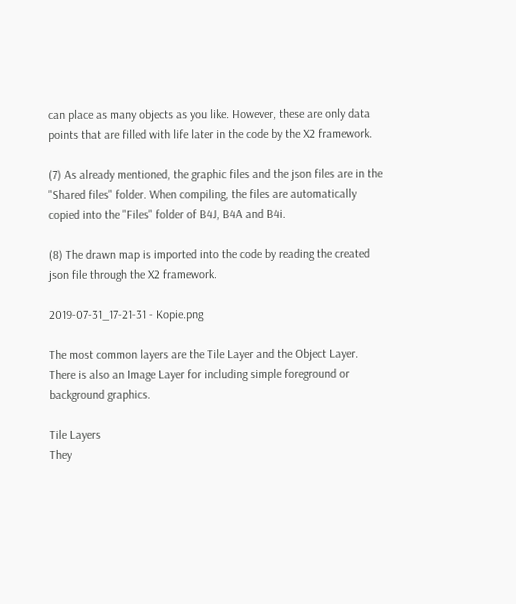can place as many objects as you like. However, these are only data points that are filled with life later in the code by the X2 framework.

(7) As already mentioned, the graphic files and the json files are in the "Shared files" folder. When compiling, the files are automatically copied into the "Files" folder of B4J, B4A and B4i.

(8) The drawn map is imported into the code by reading the created json file through the X2 framework.

2019-07-31_17-21-31 - Kopie.png

The most common layers are the Tile Layer and the Object Layer. There is also an Image Layer for including simple foreground or background graphics.

Tile Layers
They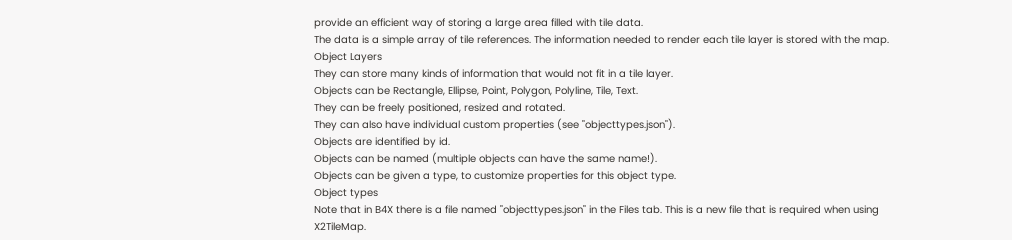provide an efficient way of storing a large area filled with tile data.
The data is a simple array of tile references. The information needed to render each tile layer is stored with the map.
Object Layers
They can store many kinds of information that would not fit in a tile layer.
Objects can be Rectangle, Ellipse, Point, Polygon, Polyline, Tile, Text.
They can be freely positioned, resized and rotated.
They can also have individual custom properties (see "objecttypes.json").
Objects are identified by id.
Objects can be named (multiple objects can have the same name!).
Objects can be given a type, to customize properties for this object type.
Object types
Note that in B4X there is a file named "objecttypes.json" in the Files tab. This is a new file that is required when using X2TileMap.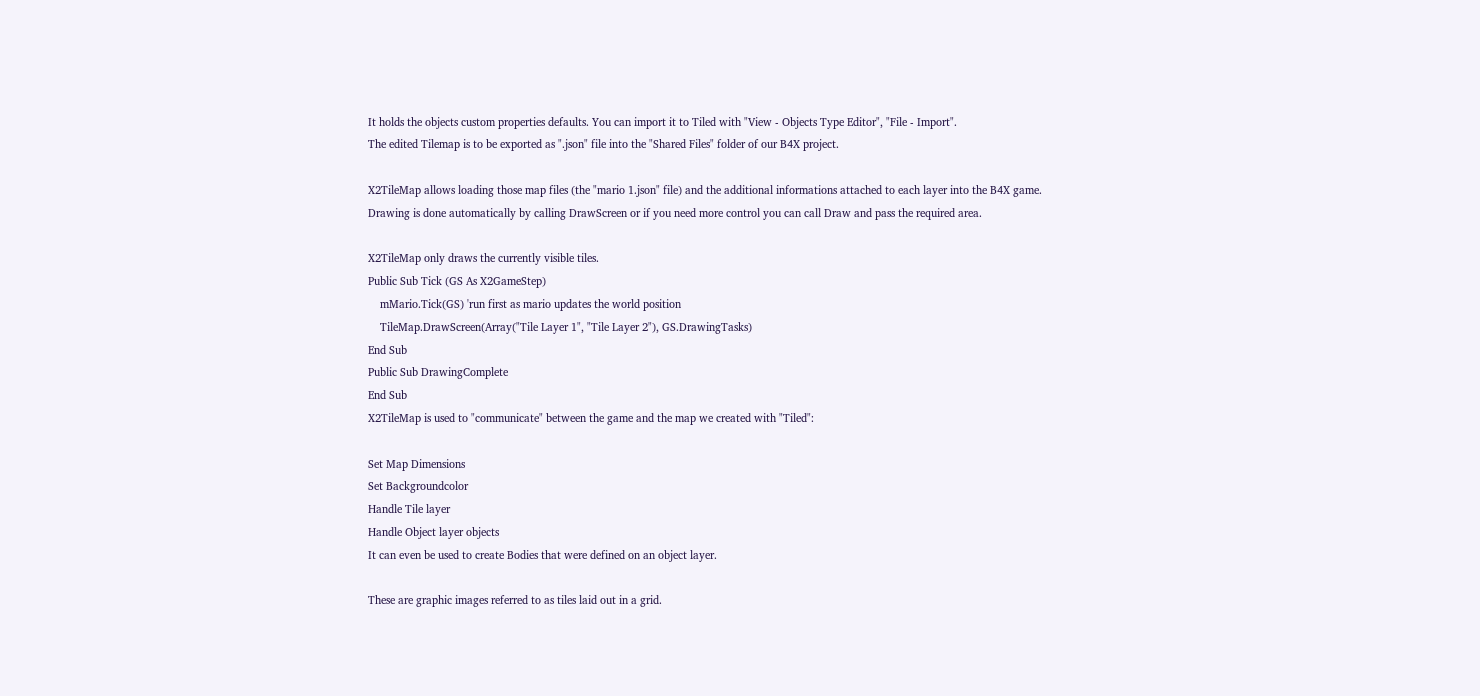It holds the objects custom properties defaults. You can import it to Tiled with "View - Objects Type Editor", "File - Import".
The edited Tilemap is to be exported as ".json" file into the "Shared Files" folder of our B4X project.

X2TileMap allows loading those map files (the "mario 1.json" file) and the additional informations attached to each layer into the B4X game.
Drawing is done automatically by calling DrawScreen or if you need more control you can call Draw and pass the required area.

X2TileMap only draws the currently visible tiles.
Public Sub Tick (GS As X2GameStep)
    mMario.Tick(GS) 'run first as mario updates the world position
    TileMap.DrawScreen(Array("Tile Layer 1", "Tile Layer 2"), GS.DrawingTasks)
End Sub
Public Sub DrawingComplete
End Sub
X2TileMap is used to "communicate" between the game and the map we created with "Tiled":

Set Map Dimensions
Set Backgroundcolor
Handle Tile layer
Handle Object layer objects
It can even be used to create Bodies that were defined on an object layer.

These are graphic images referred to as tiles laid out in a grid.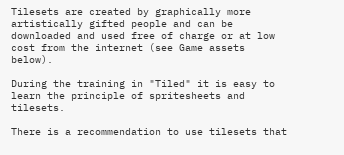Tilesets are created by graphically more artistically gifted people and can be downloaded and used free of charge or at low cost from the internet (see Game assets below).

During the training in "Tiled" it is easy to learn the principle of spritesheets and tilesets.

There is a recommendation to use tilesets that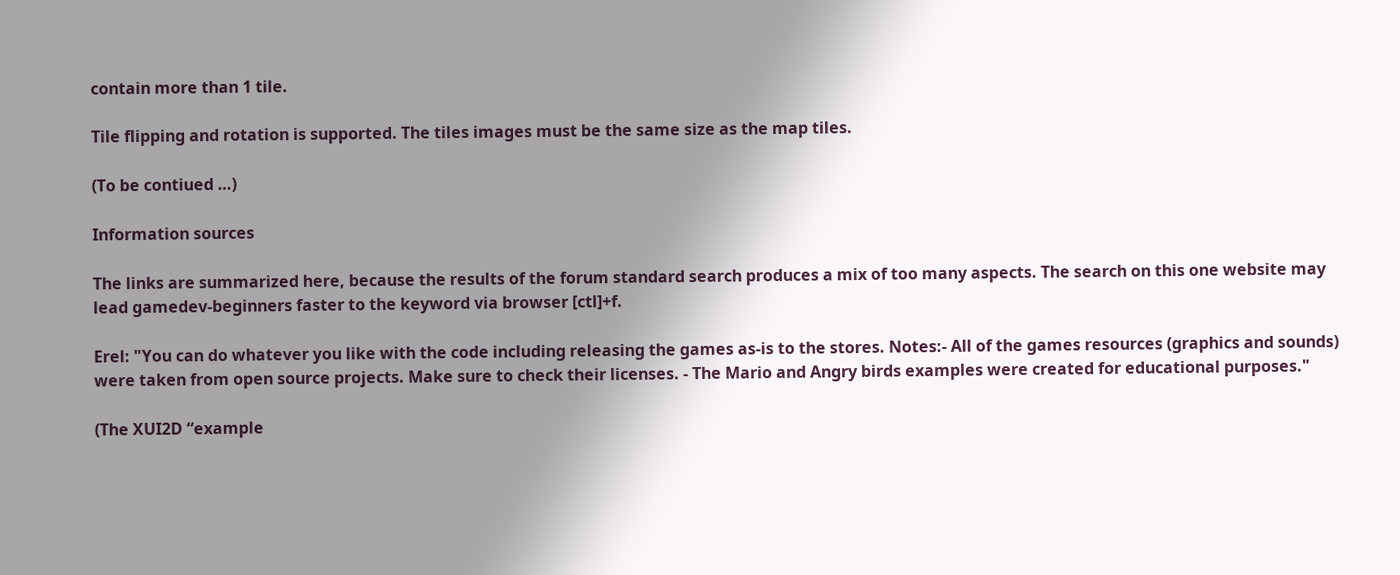contain more than 1 tile.

Tile flipping and rotation is supported. The tiles images must be the same size as the map tiles.

(To be contiued …)

Information sources

The links are summarized here, because the results of the forum standard search produces a mix of too many aspects. The search on this one website may lead gamedev-beginners faster to the keyword via browser [ctl]+f.

Erel: "You can do whatever you like with the code including releasing the games as-is to the stores. Notes:- All of the games resources (graphics and sounds) were taken from open source projects. Make sure to check their licenses. - The Mario and Angry birds examples were created for educational purposes."

(The XUI2D “example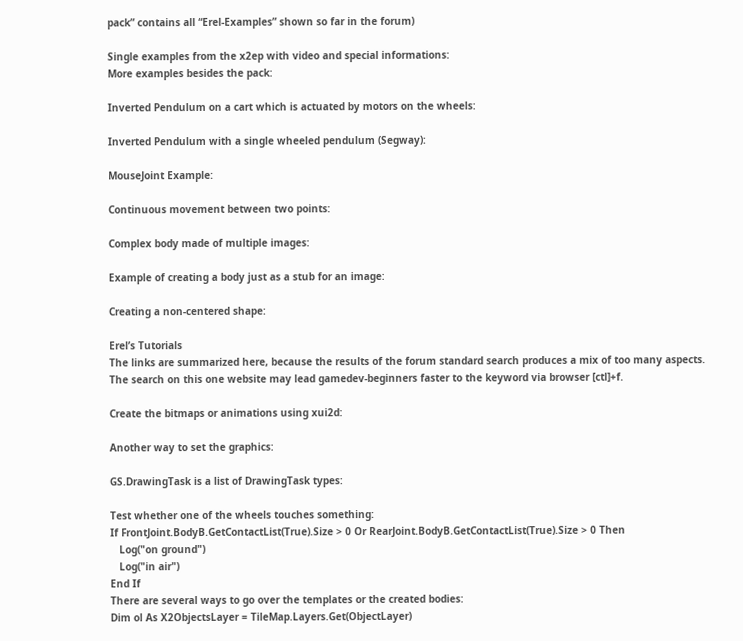pack” contains all “Erel-Examples” shown so far in the forum)

Single examples from the x2ep with video and special informations:
More examples besides the pack:

Inverted Pendulum on a cart which is actuated by motors on the wheels:

Inverted Pendulum with a single wheeled pendulum (Segway):

MouseJoint Example:

Continuous movement between two points:

Complex body made of multiple images:

Example of creating a body just as a stub for an image:

Creating a non-centered shape:

Erel’s Tutorials
The links are summarized here, because the results of the forum standard search produces a mix of too many aspects. The search on this one website may lead gamedev-beginners faster to the keyword via browser [ctl]+f.

Create the bitmaps or animations using xui2d:

Another way to set the graphics:

GS.DrawingTask is a list of DrawingTask types:

Test whether one of the wheels touches something:
If FrontJoint.BodyB.GetContactList(True).Size > 0 Or RearJoint.BodyB.GetContactList(True).Size > 0 Then
   Log("on ground")
   Log("in air")
End If
There are several ways to go over the templates or the created bodies:
Dim ol As X2ObjectsLayer = TileMap.Layers.Get(ObjectLayer)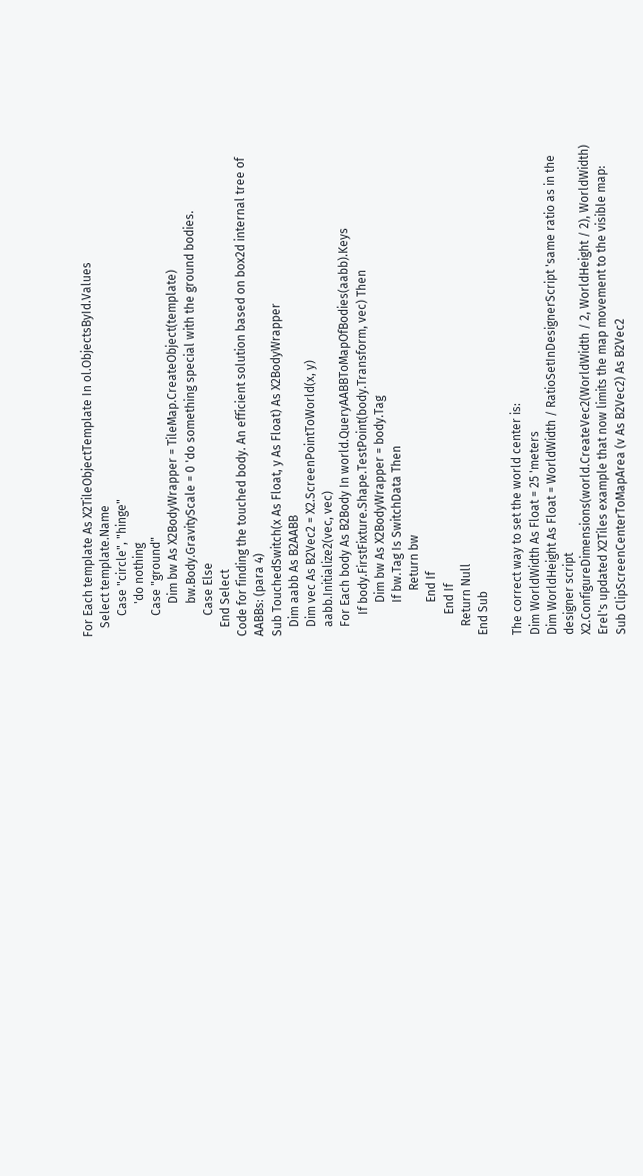For Each template As X2TileObjectTemplate In ol.ObjectsById.Values
   Select template.Name
       Case "circle", "hinge"
           'do nothing
       Case "ground"
           Dim bw As X2BodyWrapper = TileMap.CreateObject(template)
           bw.Body.GravityScale = 0 'do something special with the ground bodies.
       Case Else
   End Select
Code for finding the touched body. An efficient solution based on box2d internal tree of AABBs: (para 4)
Sub TouchedSwitch(x As Float, y As Float) As X2BodyWrapper
   Dim aabb As B2AABB
   Dim vec As B2Vec2 = X2.ScreenPointToWorld(x, y)
   aabb.Initialize2(vec, vec)
   For Each body As B2Body In world.QueryAABBToMapOfBodies(aabb).Keys
       If body.FirstFixture.Shape.TestPoint(body.Transform, vec) Then
           Dim bw As X2BodyWrapper = body.Tag
           If bw.Tag Is SwitchData Then
               Return bw
           End If
       End If
   Return Null
End Sub

The correct way to set the world center is:
Dim WorldWidth As Float = 25 'meters
Dim WorldHeight As Float = WorldWidth / RatioSetInDesignerScript 'same ratio as in the designer script
X2.ConfigureDimensions(world.CreateVec2(WorldWidth / 2, WorldHeight / 2), WorldWidth)
Erel's updated X2Tiles example that now limits the map movement to the visible map:
Sub ClipScreenCenterToMapArea (v As B2Vec2) As B2Vec2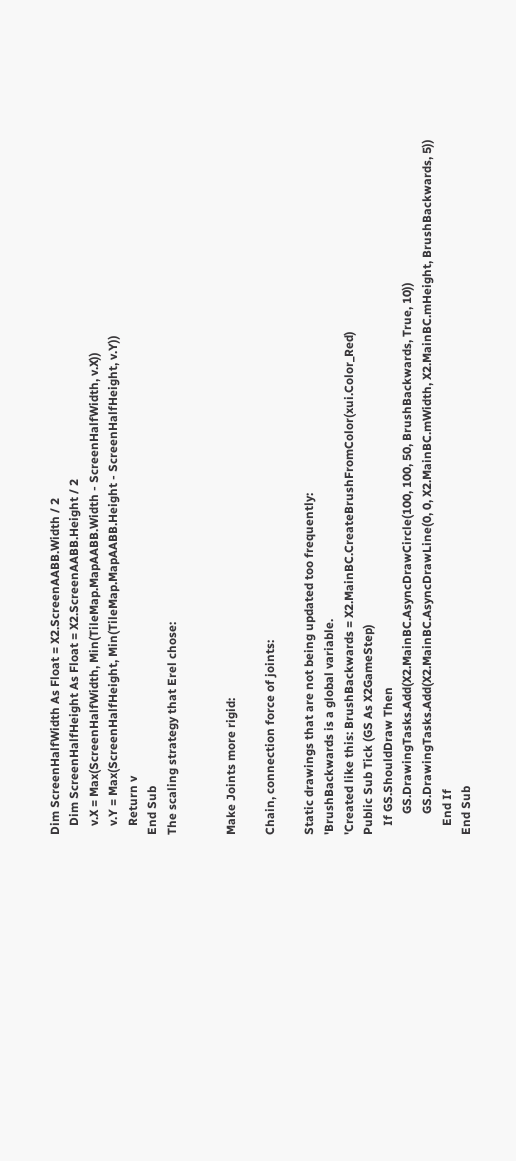Dim ScreenHalfWidth As Float = X2.ScreenAABB.Width / 2
   Dim ScreenHalfHeight As Float = X2.ScreenAABB.Height / 2
   v.X = Max(ScreenHalfWidth, Min(TileMap.MapAABB.Width - ScreenHalfWidth, v.X))
   v.Y = Max(ScreenHalfHeight, Min(TileMap.MapAABB.Height - ScreenHalfHeight, v.Y))
   Return v
End Sub
The scaling strategy that Erel chose:


Make Joints more rigid:

Chain, connection force of joints:

Static drawings that are not being updated too frequently:
'BrushBackwards is a global variable.
'Created like this: BrushBackwards = X2.MainBC.CreateBrushFromColor(xui.Color_Red)
Public Sub Tick (GS As X2GameStep)
   If GS.ShouldDraw Then
       GS.DrawingTasks.Add(X2.MainBC.AsyncDrawCircle(100, 100, 50, BrushBackwards, True, 10))
       GS.DrawingTasks.Add(X2.MainBC.AsyncDrawLine(0, 0, X2.MainBC.mWidth, X2.MainBC.mHeight, BrushBackwards, 5))
   End If
End Sub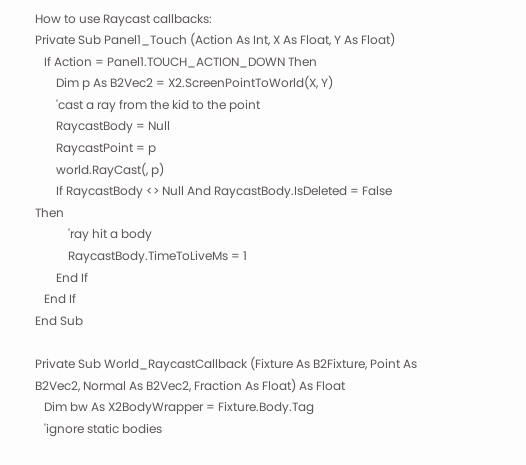How to use Raycast callbacks:
Private Sub Panel1_Touch (Action As Int, X As Float, Y As Float)
   If Action = Panel1.TOUCH_ACTION_DOWN Then
       Dim p As B2Vec2 = X2.ScreenPointToWorld(X, Y)
       'cast a ray from the kid to the point
       RaycastBody = Null
       RaycastPoint = p
       world.RayCast(, p)
       If RaycastBody <> Null And RaycastBody.IsDeleted = False Then
           'ray hit a body
           RaycastBody.TimeToLiveMs = 1
       End If
   End If
End Sub

Private Sub World_RaycastCallback (Fixture As B2Fixture, Point As B2Vec2, Normal As B2Vec2, Fraction As Float) As Float
   Dim bw As X2BodyWrapper = Fixture.Body.Tag
   'ignore static bodies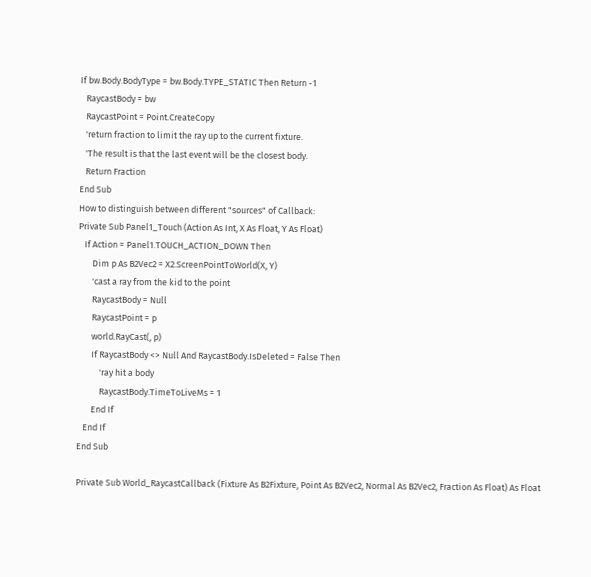If bw.Body.BodyType = bw.Body.TYPE_STATIC Then Return -1
   RaycastBody = bw
   RaycastPoint = Point.CreateCopy
   'return fraction to limit the ray up to the current fixture.
   'The result is that the last event will be the closest body.
   Return Fraction
End Sub
How to distinguish between different "sources" of Callback:
Private Sub Panel1_Touch (Action As Int, X As Float, Y As Float)
   If Action = Panel1.TOUCH_ACTION_DOWN Then
       Dim p As B2Vec2 = X2.ScreenPointToWorld(X, Y)
       'cast a ray from the kid to the point
       RaycastBody = Null
       RaycastPoint = p
       world.RayCast(, p)
       If RaycastBody <> Null And RaycastBody.IsDeleted = False Then
           'ray hit a body
           RaycastBody.TimeToLiveMs = 1
       End If
   End If
End Sub

Private Sub World_RaycastCallback (Fixture As B2Fixture, Point As B2Vec2, Normal As B2Vec2, Fraction As Float) As Float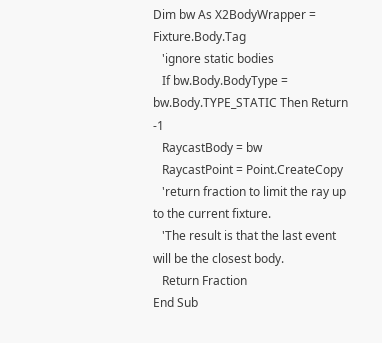Dim bw As X2BodyWrapper = Fixture.Body.Tag
   'ignore static bodies
   If bw.Body.BodyType = bw.Body.TYPE_STATIC Then Return -1
   RaycastBody = bw
   RaycastPoint = Point.CreateCopy
   'return fraction to limit the ray up to the current fixture.
   'The result is that the last event will be the closest body.
   Return Fraction
End Sub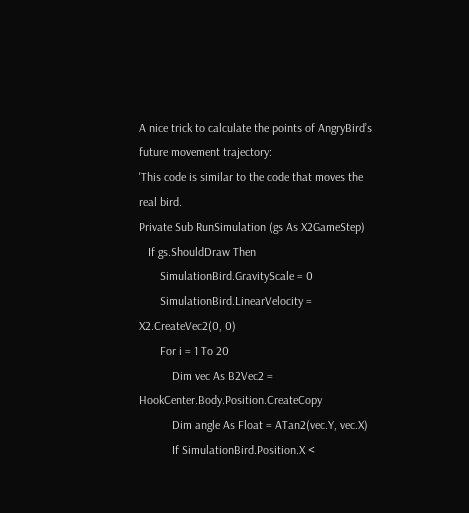A nice trick to calculate the points of AngryBird’s future movement trajectory:
'This code is similar to the code that moves the real bird.
Private Sub RunSimulation (gs As X2GameStep)
   If gs.ShouldDraw Then
       SimulationBird.GravityScale = 0
       SimulationBird.LinearVelocity = X2.CreateVec2(0, 0)
       For i = 1 To 20
           Dim vec As B2Vec2 = HookCenter.Body.Position.CreateCopy
           Dim angle As Float = ATan2(vec.Y, vec.X)
           If SimulationBird.Position.X <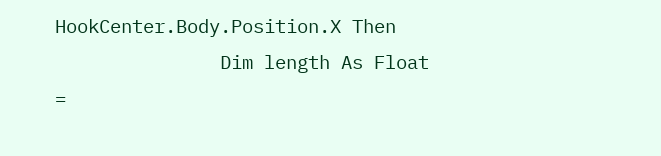HookCenter.Body.Position.X Then
               Dim length As Float =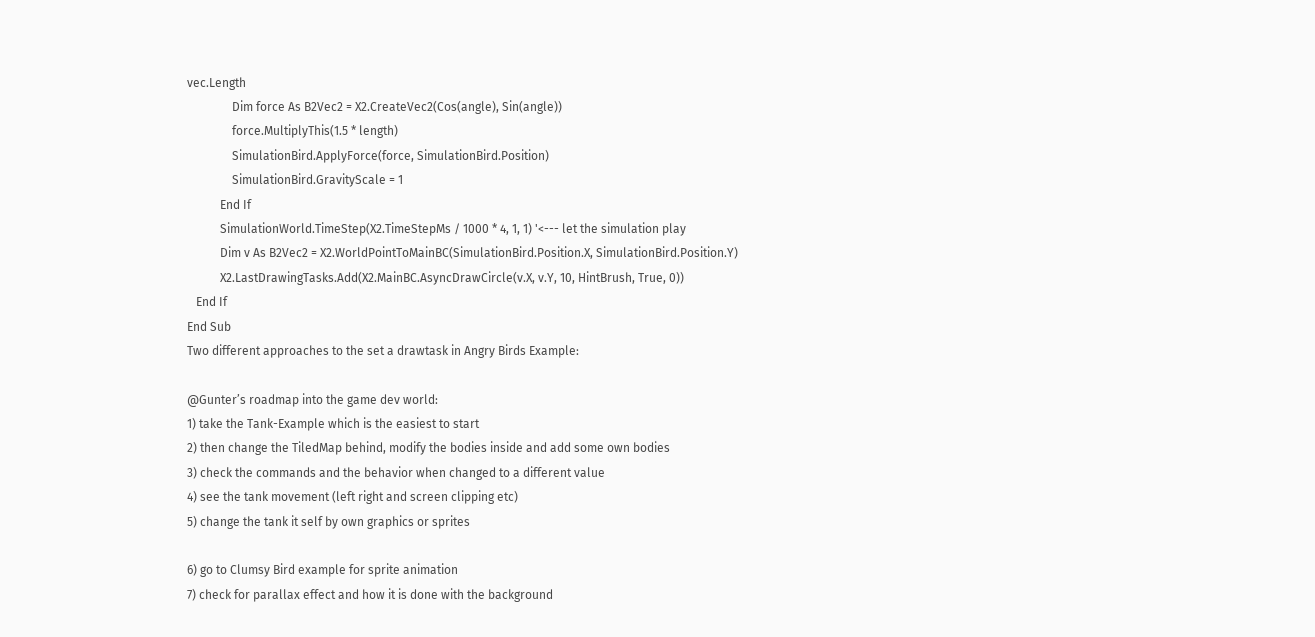vec.Length
               Dim force As B2Vec2 = X2.CreateVec2(Cos(angle), Sin(angle))
               force.MultiplyThis(1.5 * length)
               SimulationBird.ApplyForce(force, SimulationBird.Position)
               SimulationBird.GravityScale = 1
           End If
           SimulationWorld.TimeStep(X2.TimeStepMs / 1000 * 4, 1, 1) '<--- let the simulation play
           Dim v As B2Vec2 = X2.WorldPointToMainBC(SimulationBird.Position.X, SimulationBird.Position.Y)
           X2.LastDrawingTasks.Add(X2.MainBC.AsyncDrawCircle(v.X, v.Y, 10, HintBrush, True, 0))
   End If
End Sub
Two different approaches to the set a drawtask in Angry Birds Example:

@Gunter’s roadmap into the game dev world:
1) take the Tank-Example which is the easiest to start
2) then change the TiledMap behind, modify the bodies inside and add some own bodies
3) check the commands and the behavior when changed to a different value
4) see the tank movement (left right and screen clipping etc)
5) change the tank it self by own graphics or sprites

6) go to Clumsy Bird example for sprite animation
7) check for parallax effect and how it is done with the background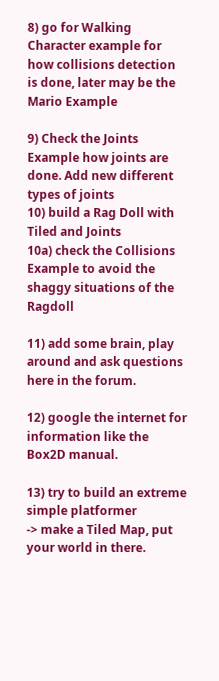8) go for Walking Character example for how collisions detection is done, later may be the Mario Example

9) Check the Joints Example how joints are done. Add new different types of joints
10) build a Rag Doll with Tiled and Joints
10a) check the Collisions Example to avoid the shaggy situations of the Ragdoll

11) add some brain, play around and ask questions here in the forum.

12) google the internet for information like the Box2D manual.

13) try to build an extreme simple platformer
-> make a Tiled Map, put your world in there.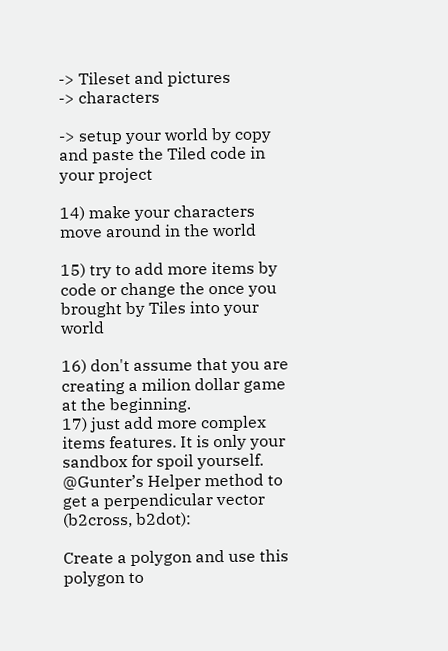-> Tileset and pictures
-> characters

-> setup your world by copy and paste the Tiled code in your project

14) make your characters move around in the world

15) try to add more items by code or change the once you brought by Tiles into your world

16) don't assume that you are creating a milion dollar game at the beginning.
17) just add more complex items features. It is only your sandbox for spoil yourself.
@Gunter’s Helper method to get a perpendicular vector (b2cross, b2dot):

Create a polygon and use this polygon to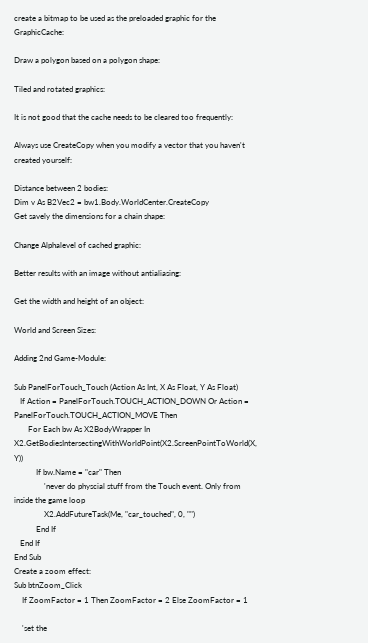create a bitmap to be used as the preloaded graphic for the GraphicCache:

Draw a polygon based on a polygon shape:

Tiled and rotated graphics:

It is not good that the cache needs to be cleared too frequently:

Always use CreateCopy when you modify a vector that you haven't created yourself:

Distance between 2 bodies:
Dim v As B2Vec2 = bw1.Body.WorldCenter.CreateCopy
Get savely the dimensions for a chain shape:

Change Alphalevel of cached graphic:

Better results with an image without antialiasing:

Get the width and height of an object:

World and Screen Sizes:

Adding 2nd Game-Module:

Sub PanelForTouch_Touch (Action As Int, X As Float, Y As Float)
   If Action = PanelForTouch.TOUCH_ACTION_DOWN Or Action = PanelForTouch.TOUCH_ACTION_MOVE Then
       For Each bw As X2BodyWrapper In X2.GetBodiesIntersectingWithWorldPoint(X2.ScreenPointToWorld(X, Y))
           If bw.Name = "car" Then
               'never do physcial stuff from the Touch event. Only from inside the game loop
               X2.AddFutureTask(Me, "car_touched", 0, "")
           End If
   End If
End Sub
Create a zoom effect:
Sub btnZoom_Click
    If ZoomFactor = 1 Then ZoomFactor = 2 Else ZoomFactor = 1

    'set the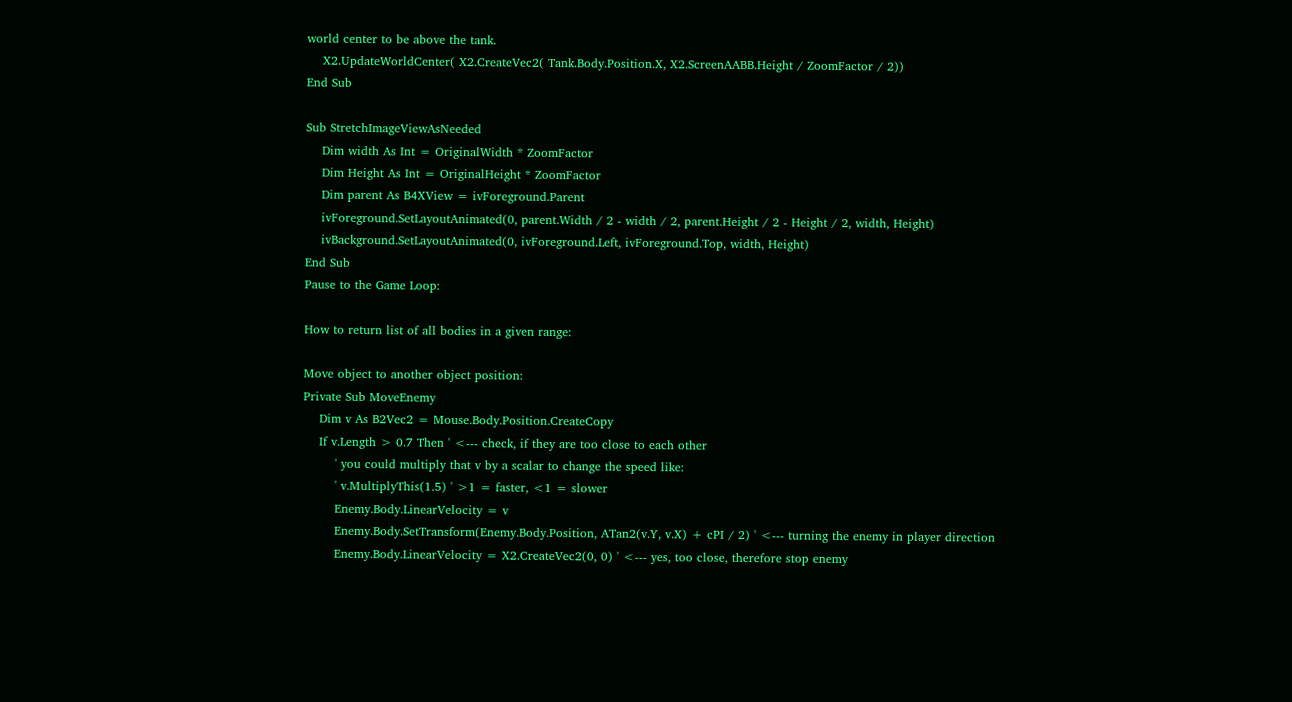world center to be above the tank.
    X2.UpdateWorldCenter( X2.CreateVec2( Tank.Body.Position.X, X2.ScreenAABB.Height / ZoomFactor / 2))
End Sub

Sub StretchImageViewAsNeeded
    Dim width As Int = OriginalWidth * ZoomFactor
    Dim Height As Int = OriginalHeight * ZoomFactor
    Dim parent As B4XView = ivForeground.Parent
    ivForeground.SetLayoutAnimated(0, parent.Width / 2 - width / 2, parent.Height / 2 - Height / 2, width, Height)
    ivBackground.SetLayoutAnimated(0, ivForeground.Left, ivForeground.Top, width, Height)
End Sub
Pause to the Game Loop:

How to return list of all bodies in a given range:

Move object to another object position:
Private Sub MoveEnemy
    Dim v As B2Vec2 = Mouse.Body.Position.CreateCopy
    If v.Length > 0.7 Then ' <--- check, if they are too close to each other
        ' you could multiply that v by a scalar to change the speed like:
        ' v.MultiplyThis(1.5) ' >1 = faster, <1 = slower
        Enemy.Body.LinearVelocity = v
        Enemy.Body.SetTransform(Enemy.Body.Position, ATan2(v.Y, v.X) + cPI / 2) ' <--- turning the enemy in player direction
        Enemy.Body.LinearVelocity = X2.CreateVec2(0, 0) ' <--- yes, too close, therefore stop enemy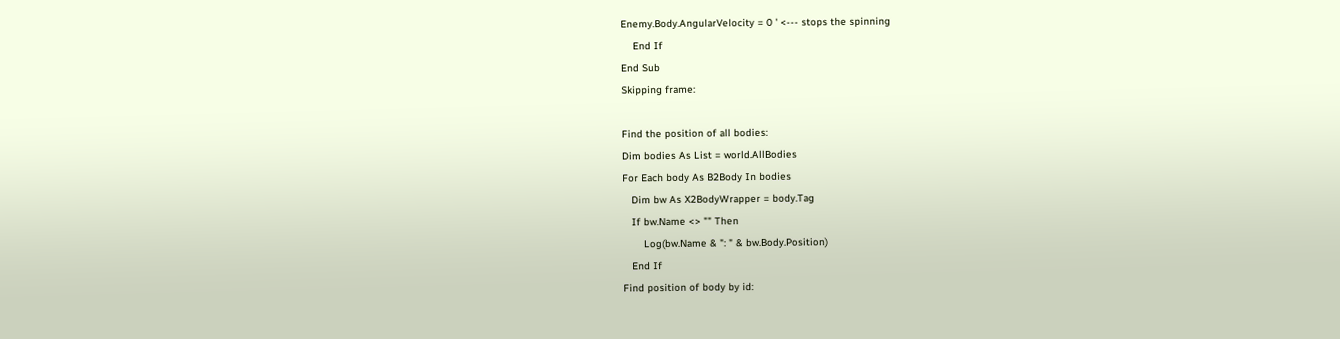Enemy.Body.AngularVelocity = 0 ' <--- stops the spinning
    End If
End Sub
Skipping frame:

Find the position of all bodies:
Dim bodies As List = world.AllBodies
For Each body As B2Body In bodies
   Dim bw As X2BodyWrapper = body.Tag
   If bw.Name <> "" Then
       Log(bw.Name & ": " & bw.Body.Position)
   End If
Find position of body by id: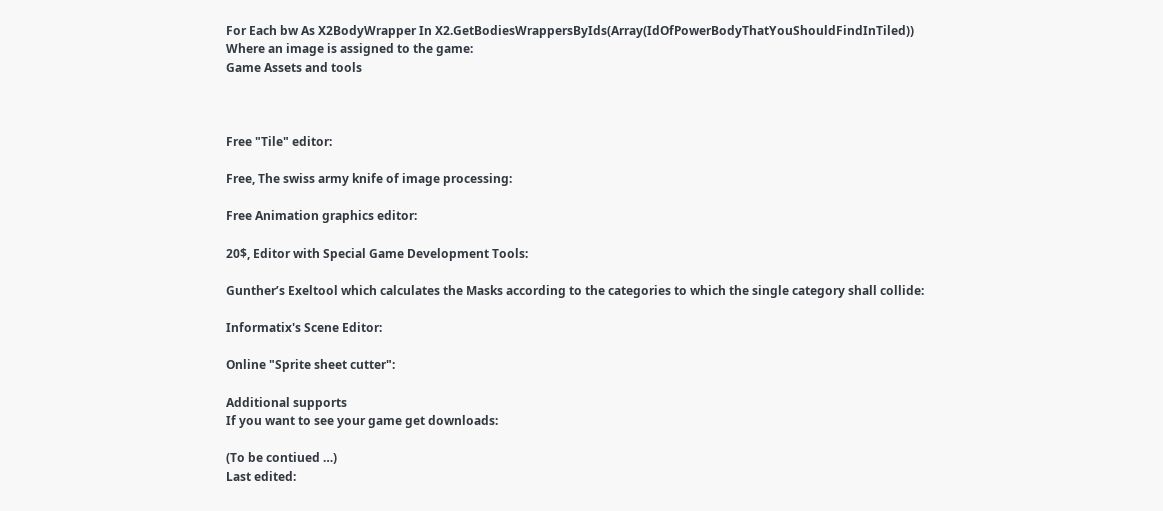For Each bw As X2BodyWrapper In X2.GetBodiesWrappersByIds(Array(IdOfPowerBodyThatYouShouldFindInTiled))
Where an image is assigned to the game:
Game Assets and tools



Free "Tile" editor:

Free, The swiss army knife of image processing:

Free Animation graphics editor:

20$, Editor with Special Game Development Tools:

Gunther’s Exeltool which calculates the Masks according to the categories to which the single category shall collide:

Informatix's Scene Editor:

Online "Sprite sheet cutter":

Additional supports
If you want to see your game get downloads:

(To be contiued …)
Last edited: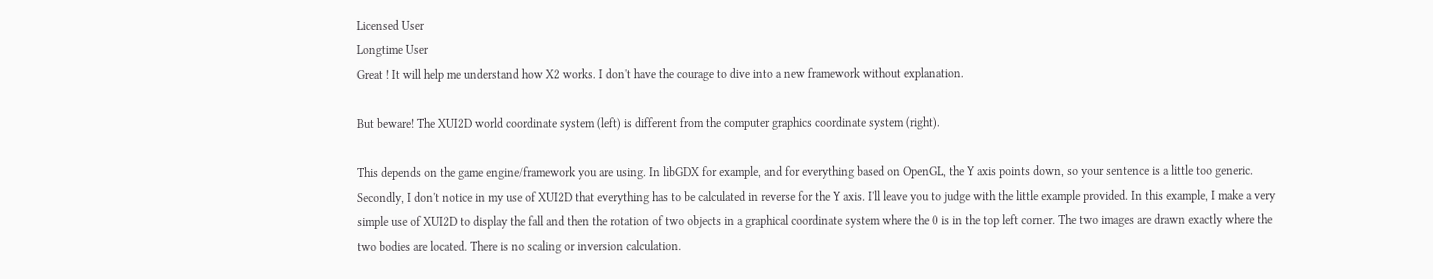Licensed User
Longtime User
Great ! It will help me understand how X2 works. I don't have the courage to dive into a new framework without explanation.

But beware! The XUI2D world coordinate system (left) is different from the computer graphics coordinate system (right).

This depends on the game engine/framework you are using. In libGDX for example, and for everything based on OpenGL, the Y axis points down, so your sentence is a little too generic. Secondly, I don't notice in my use of XUI2D that everything has to be calculated in reverse for the Y axis. I'll leave you to judge with the little example provided. In this example, I make a very simple use of XUI2D to display the fall and then the rotation of two objects in a graphical coordinate system where the 0 is in the top left corner. The two images are drawn exactly where the two bodies are located. There is no scaling or inversion calculation.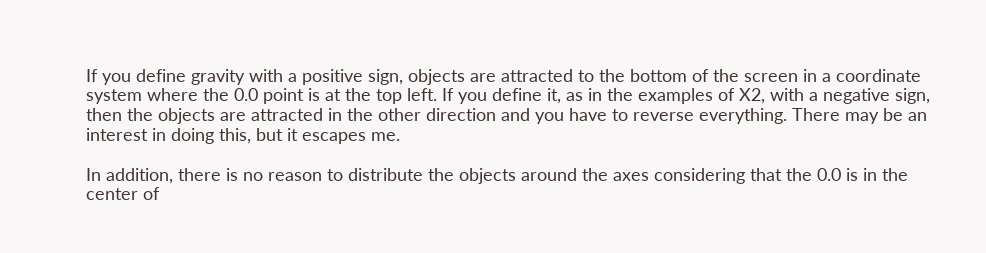If you define gravity with a positive sign, objects are attracted to the bottom of the screen in a coordinate system where the 0.0 point is at the top left. If you define it, as in the examples of X2, with a negative sign, then the objects are attracted in the other direction and you have to reverse everything. There may be an interest in doing this, but it escapes me.

In addition, there is no reason to distribute the objects around the axes considering that the 0.0 is in the center of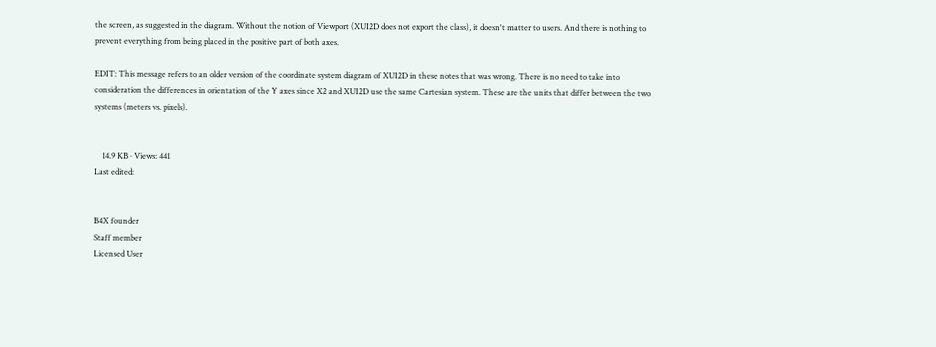the screen, as suggested in the diagram. Without the notion of Viewport (XUI2D does not export the class), it doesn't matter to users. And there is nothing to prevent everything from being placed in the positive part of both axes.

EDIT: This message refers to an older version of the coordinate system diagram of XUI2D in these notes that was wrong. There is no need to take into consideration the differences in orientation of the Y axes since X2 and XUI2D use the same Cartesian system. These are the units that differ between the two systems (meters vs. pixels).


    14.9 KB · Views: 441
Last edited:


B4X founder
Staff member
Licensed User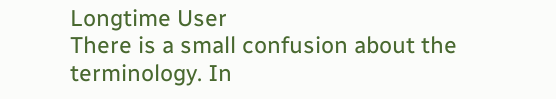Longtime User
There is a small confusion about the terminology. In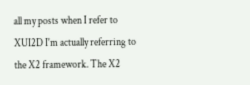all my posts when I refer to XUI2D I'm actually referring to the X2 framework. The X2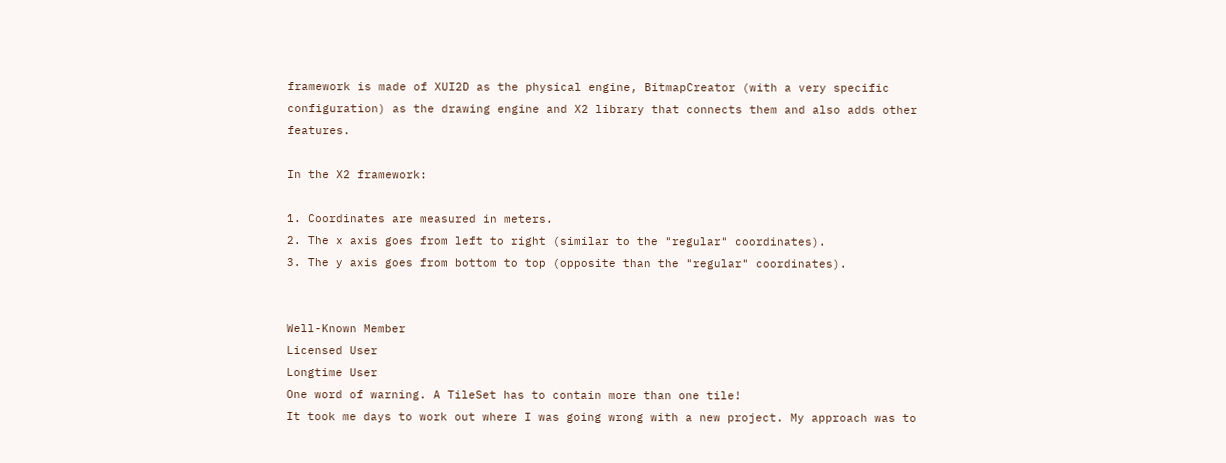framework is made of XUI2D as the physical engine, BitmapCreator (with a very specific configuration) as the drawing engine and X2 library that connects them and also adds other features.

In the X2 framework:

1. Coordinates are measured in meters.
2. The x axis goes from left to right (similar to the "regular" coordinates).
3. The y axis goes from bottom to top (opposite than the "regular" coordinates).


Well-Known Member
Licensed User
Longtime User
One word of warning. A TileSet has to contain more than one tile!
It took me days to work out where I was going wrong with a new project. My approach was to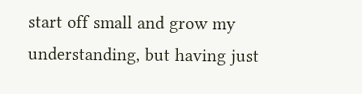start off small and grow my understanding, but having just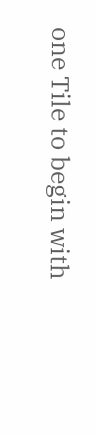one Tile to begin with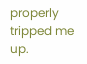properly tripped me up.